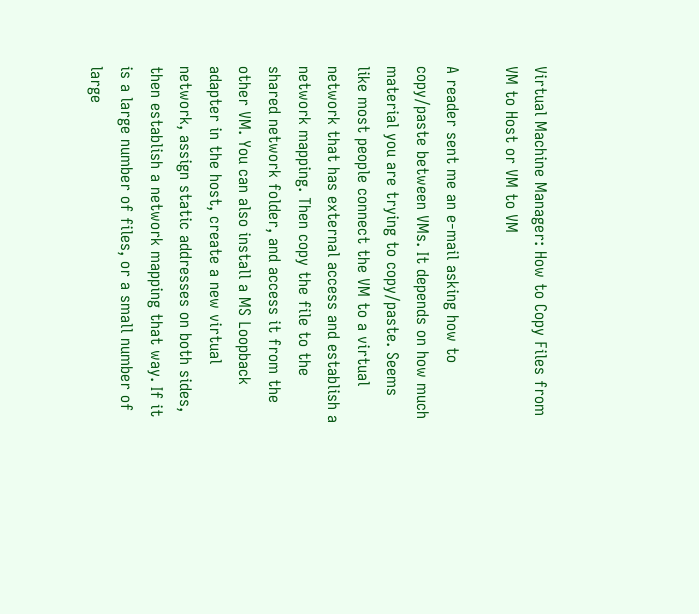Virtual Machine Manager: How to Copy Files from VM to Host or VM to VM

A reader sent me an e-mail asking how to copy/paste between VMs. It depends on how much material you are trying to copy/paste. Seems like most people connect the VM to a virtual network that has external access and establish a network mapping. Then copy the file to the shared network folder, and access it from the other VM. You can also install a MS Loopback adapter in the host, create a new virtual network, assign static addresses on both sides, then establish a network mapping that way. If it is a large number of files, or a small number of large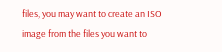files, you may want to create an ISO image from the files you want to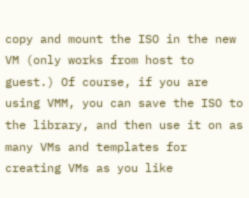copy and mount the ISO in the new VM (only works from host to guest.) Of course, if you are using VMM, you can save the ISO to the library, and then use it on as many VMs and templates for creating VMs as you like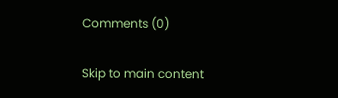Comments (0)

Skip to main content